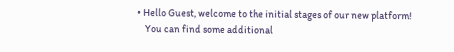• Hello Guest, welcome to the initial stages of our new platform!
    You can find some additional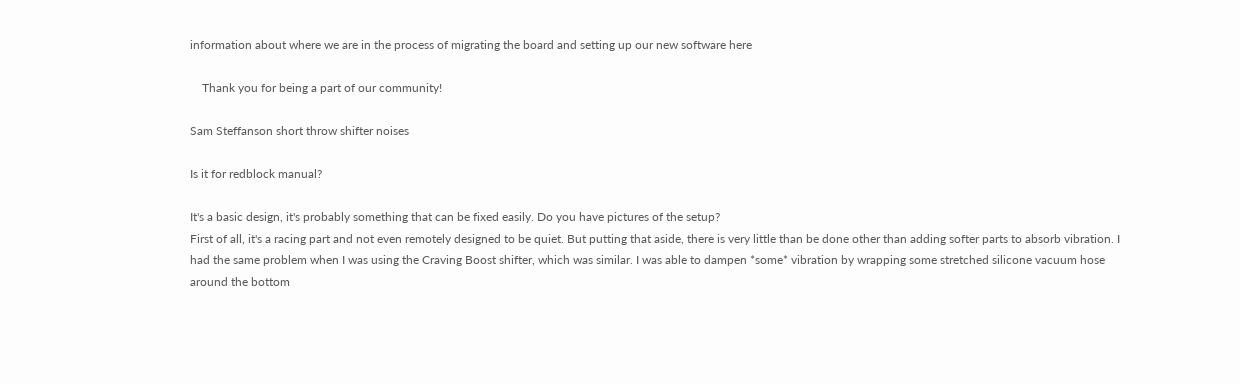information about where we are in the process of migrating the board and setting up our new software here

    Thank you for being a part of our community!

Sam Steffanson short throw shifter noises

Is it for redblock manual?

It's a basic design, it's probably something that can be fixed easily. Do you have pictures of the setup?
First of all, it's a racing part and not even remotely designed to be quiet. But putting that aside, there is very little than be done other than adding softer parts to absorb vibration. I had the same problem when I was using the Craving Boost shifter, which was similar. I was able to dampen *some* vibration by wrapping some stretched silicone vacuum hose around the bottom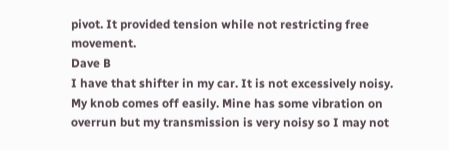pivot. It provided tension while not restricting free movement.
Dave B
I have that shifter in my car. It is not excessively noisy. My knob comes off easily. Mine has some vibration on overrun but my transmission is very noisy so I may not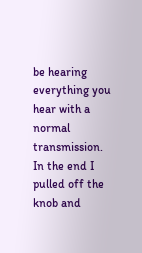be hearing everything you hear with a normal transmission.
In the end I pulled off the knob and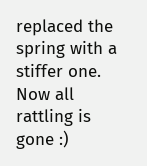replaced the spring with a stiffer one. Now all rattling is gone :)